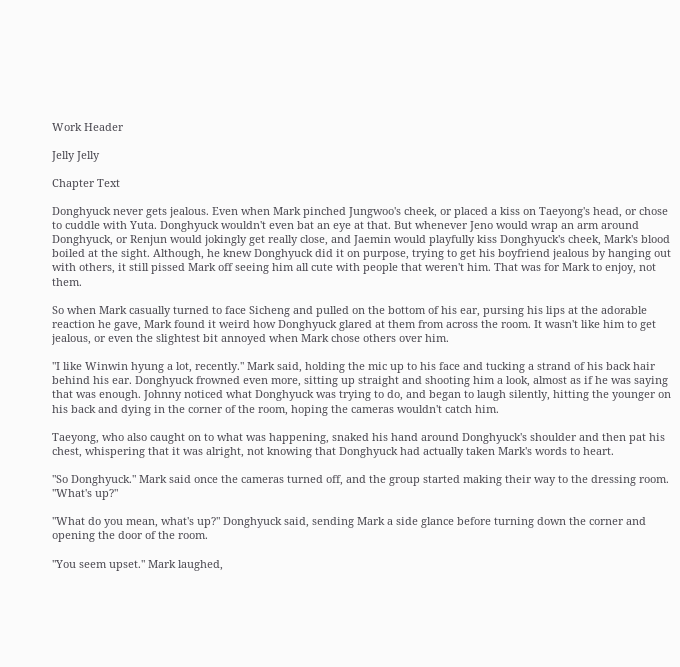Work Header

Jelly Jelly

Chapter Text

Donghyuck never gets jealous. Even when Mark pinched Jungwoo's cheek, or placed a kiss on Taeyong's head, or chose to cuddle with Yuta. Donghyuck wouldn't even bat an eye at that. But whenever Jeno would wrap an arm around Donghyuck, or Renjun would jokingly get really close, and Jaemin would playfully kiss Donghyuck's cheek, Mark's blood boiled at the sight. Although, he knew Donghyuck did it on purpose, trying to get his boyfriend jealous by hanging out with others, it still pissed Mark off seeing him all cute with people that weren't him. That was for Mark to enjoy, not them.

So when Mark casually turned to face Sicheng and pulled on the bottom of his ear, pursing his lips at the adorable reaction he gave, Mark found it weird how Donghyuck glared at them from across the room. It wasn't like him to get jealous, or even the slightest bit annoyed when Mark chose others over him.

"I like Winwin hyung a lot, recently." Mark said, holding the mic up to his face and tucking a strand of his back hair behind his ear. Donghyuck frowned even more, sitting up straight and shooting him a look, almost as if he was saying that was enough. Johnny noticed what Donghyuck was trying to do, and began to laugh silently, hitting the younger on his back and dying in the corner of the room, hoping the cameras wouldn't catch him.

Taeyong, who also caught on to what was happening, snaked his hand around Donghyuck's shoulder and then pat his chest, whispering that it was alright, not knowing that Donghyuck had actually taken Mark's words to heart.

"So Donghyuck." Mark said once the cameras turned off, and the group started making their way to the dressing room. "What's up?"

"What do you mean, what's up?" Donghyuck said, sending Mark a side glance before turning down the corner and opening the door of the room.

"You seem upset." Mark laughed,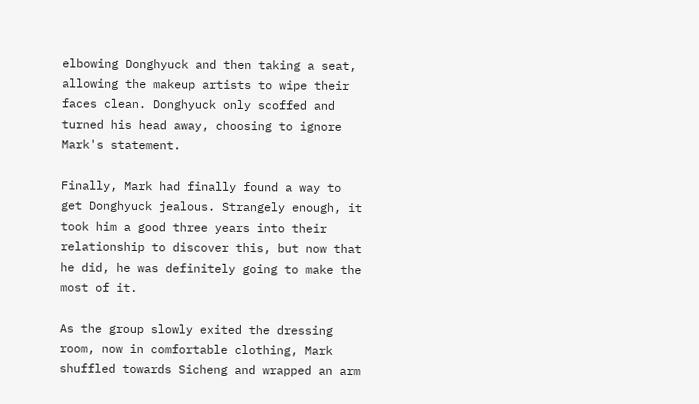elbowing Donghyuck and then taking a seat, allowing the makeup artists to wipe their faces clean. Donghyuck only scoffed and turned his head away, choosing to ignore Mark's statement.

Finally, Mark had finally found a way to get Donghyuck jealous. Strangely enough, it took him a good three years into their relationship to discover this, but now that he did, he was definitely going to make the most of it.

As the group slowly exited the dressing room, now in comfortable clothing, Mark shuffled towards Sicheng and wrapped an arm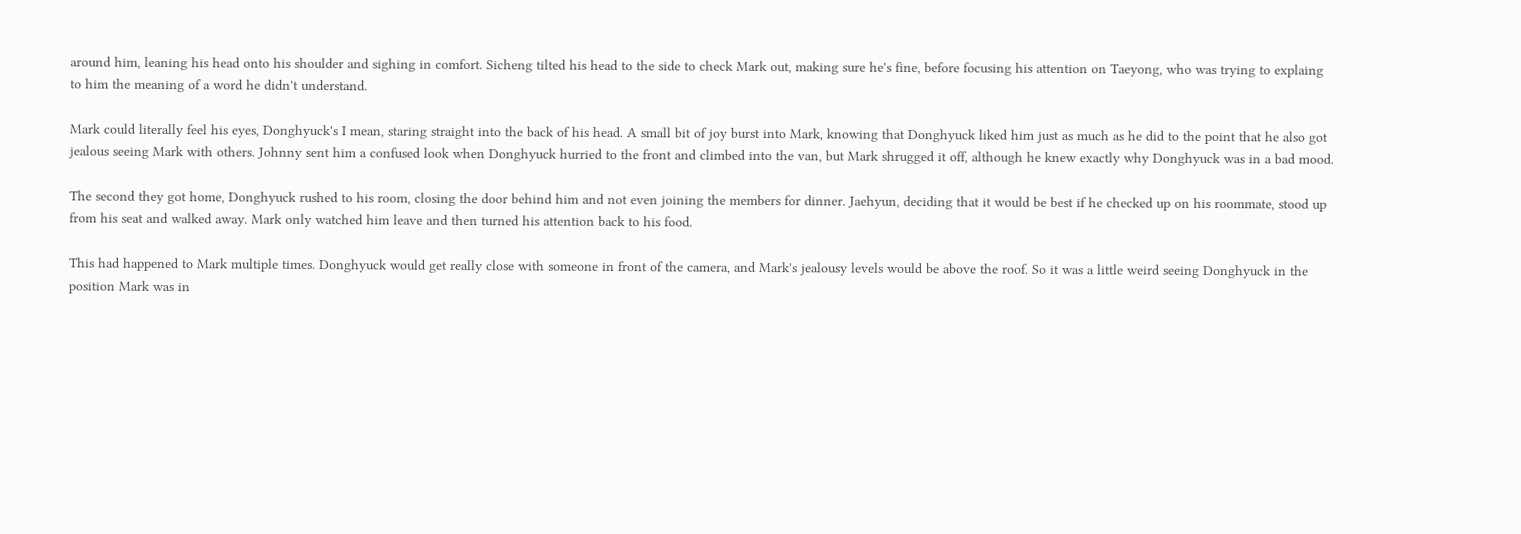around him, leaning his head onto his shoulder and sighing in comfort. Sicheng tilted his head to the side to check Mark out, making sure he's fine, before focusing his attention on Taeyong, who was trying to explaing to him the meaning of a word he didn't understand.

Mark could literally feel his eyes, Donghyuck's I mean, staring straight into the back of his head. A small bit of joy burst into Mark, knowing that Donghyuck liked him just as much as he did to the point that he also got jealous seeing Mark with others. Johnny sent him a confused look when Donghyuck hurried to the front and climbed into the van, but Mark shrugged it off, although he knew exactly why Donghyuck was in a bad mood.

The second they got home, Donghyuck rushed to his room, closing the door behind him and not even joining the members for dinner. Jaehyun, deciding that it would be best if he checked up on his roommate, stood up from his seat and walked away. Mark only watched him leave and then turned his attention back to his food.

This had happened to Mark multiple times. Donghyuck would get really close with someone in front of the camera, and Mark's jealousy levels would be above the roof. So it was a little weird seeing Donghyuck in the position Mark was in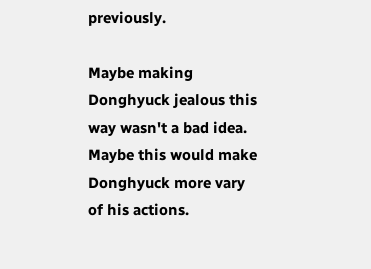previously.

Maybe making Donghyuck jealous this way wasn't a bad idea. Maybe this would make Donghyuck more vary of his actions.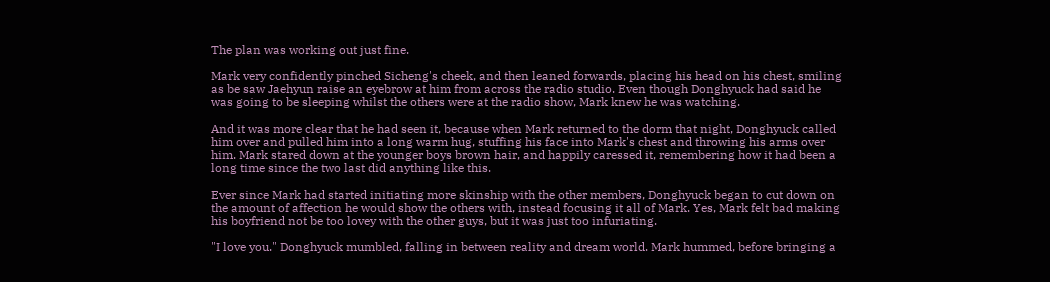The plan was working out just fine.

Mark very confidently pinched Sicheng's cheek, and then leaned forwards, placing his head on his chest, smiling as be saw Jaehyun raise an eyebrow at him from across the radio studio. Even though Donghyuck had said he was going to be sleeping whilst the others were at the radio show, Mark knew he was watching.

And it was more clear that he had seen it, because when Mark returned to the dorm that night, Donghyuck called him over and pulled him into a long warm hug, stuffing his face into Mark's chest and throwing his arms over him. Mark stared down at the younger boys brown hair, and happily caressed it, remembering how it had been a long time since the two last did anything like this.

Ever since Mark had started initiating more skinship with the other members, Donghyuck began to cut down on the amount of affection he would show the others with, instead focusing it all of Mark. Yes, Mark felt bad making his boyfriend not be too lovey with the other guys, but it was just too infuriating.

"I love you." Donghyuck mumbled, falling in between reality and dream world. Mark hummed, before bringing a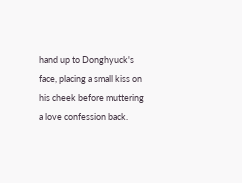hand up to Donghyuck's face, placing a small kiss on his cheek before muttering a love confession back.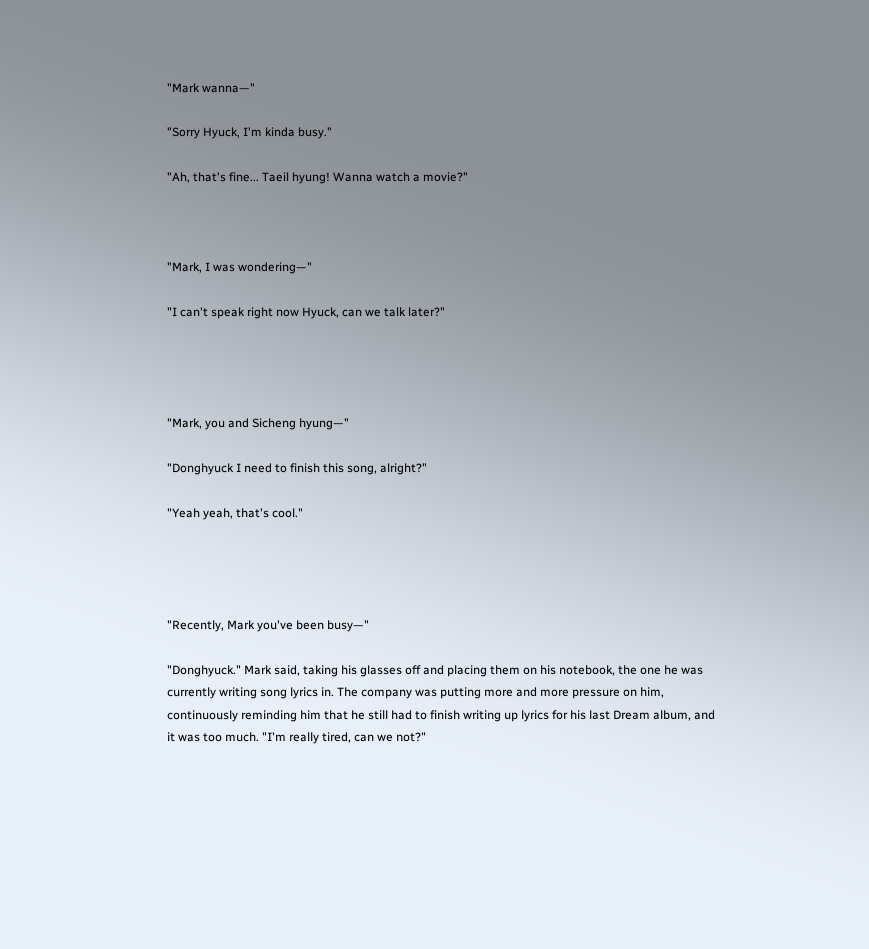"Mark wanna—"

"Sorry Hyuck, I'm kinda busy."

"Ah, that's fine... Taeil hyung! Wanna watch a movie?"



"Mark, I was wondering—"

"I can't speak right now Hyuck, can we talk later?"




"Mark, you and Sicheng hyung—"

"Donghyuck I need to finish this song, alright?"

"Yeah yeah, that's cool."




"Recently, Mark you've been busy—"

"Donghyuck." Mark said, taking his glasses off and placing them on his notebook, the one he was currently writing song lyrics in. The company was putting more and more pressure on him, continuously reminding him that he still had to finish writing up lyrics for his last Dream album, and it was too much. "I'm really tired, can we not?"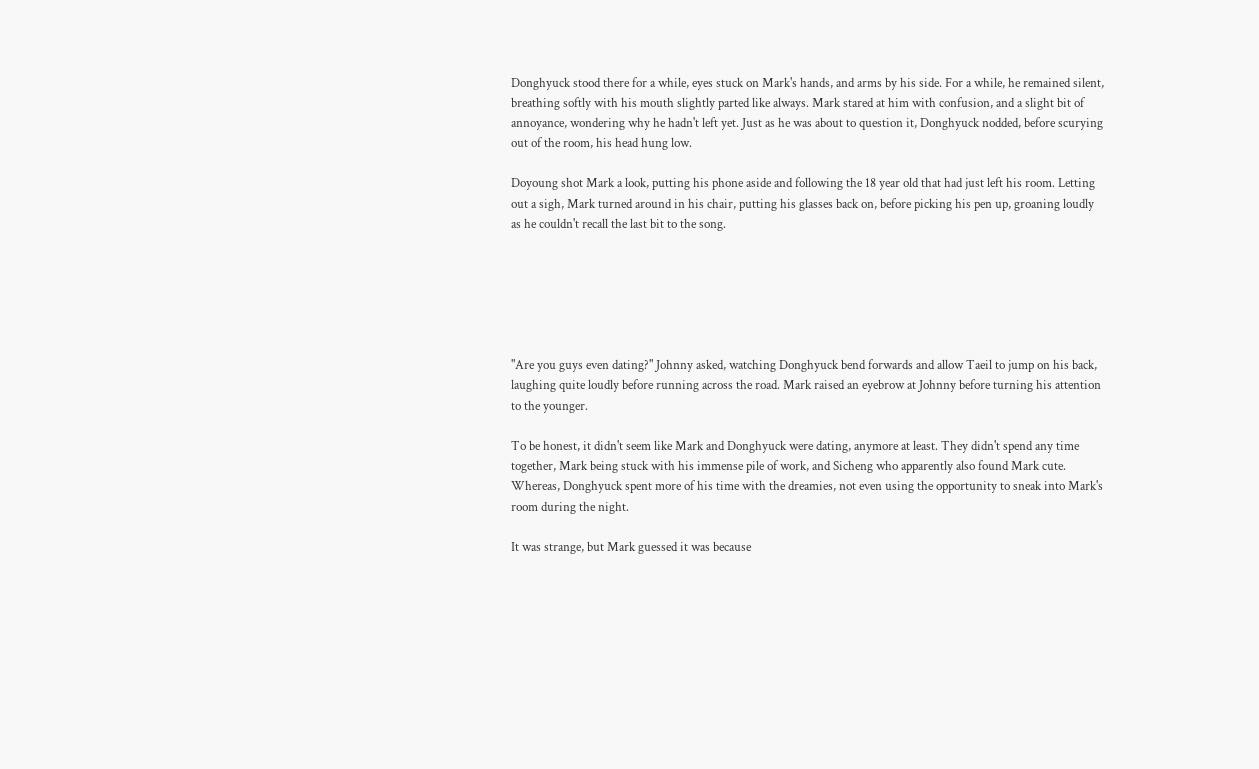Donghyuck stood there for a while, eyes stuck on Mark's hands, and arms by his side. For a while, he remained silent, breathing softly with his mouth slightly parted like always. Mark stared at him with confusion, and a slight bit of annoyance, wondering why he hadn't left yet. Just as he was about to question it, Donghyuck nodded, before scurying out of the room, his head hung low.

Doyoung shot Mark a look, putting his phone aside and following the 18 year old that had just left his room. Letting out a sigh, Mark turned around in his chair, putting his glasses back on, before picking his pen up, groaning loudly as he couldn't recall the last bit to the song.






"Are you guys even dating?" Johnny asked, watching Donghyuck bend forwards and allow Taeil to jump on his back, laughing quite loudly before running across the road. Mark raised an eyebrow at Johnny before turning his attention to the younger.

To be honest, it didn't seem like Mark and Donghyuck were dating, anymore at least. They didn't spend any time together, Mark being stuck with his immense pile of work, and Sicheng who apparently also found Mark cute. Whereas, Donghyuck spent more of his time with the dreamies, not even using the opportunity to sneak into Mark's room during the night.

It was strange, but Mark guessed it was because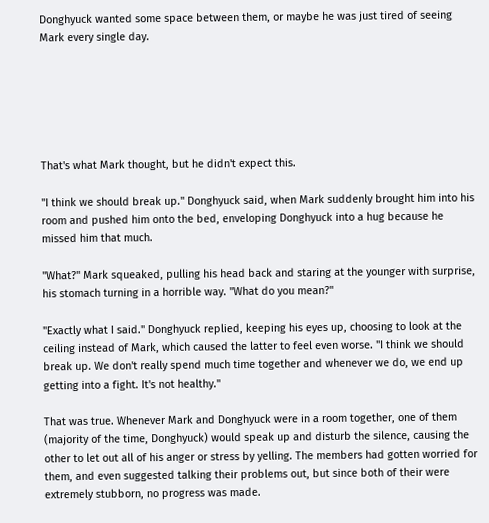Donghyuck wanted some space between them, or maybe he was just tired of seeing Mark every single day.






That's what Mark thought, but he didn't expect this.

"I think we should break up." Donghyuck said, when Mark suddenly brought him into his room and pushed him onto the bed, enveloping Donghyuck into a hug because he missed him that much.

"What?" Mark squeaked, pulling his head back and staring at the younger with surprise, his stomach turning in a horrible way. "What do you mean?"

"Exactly what I said." Donghyuck replied, keeping his eyes up, choosing to look at the ceiling instead of Mark, which caused the latter to feel even worse. "I think we should break up. We don't really spend much time together and whenever we do, we end up getting into a fight. It's not healthy."

That was true. Whenever Mark and Donghyuck were in a room together, one of them (majority of the time, Donghyuck) would speak up and disturb the silence, causing the other to let out all of his anger or stress by yelling. The members had gotten worried for them, and even suggested talking their problems out, but since both of their were extremely stubborn, no progress was made.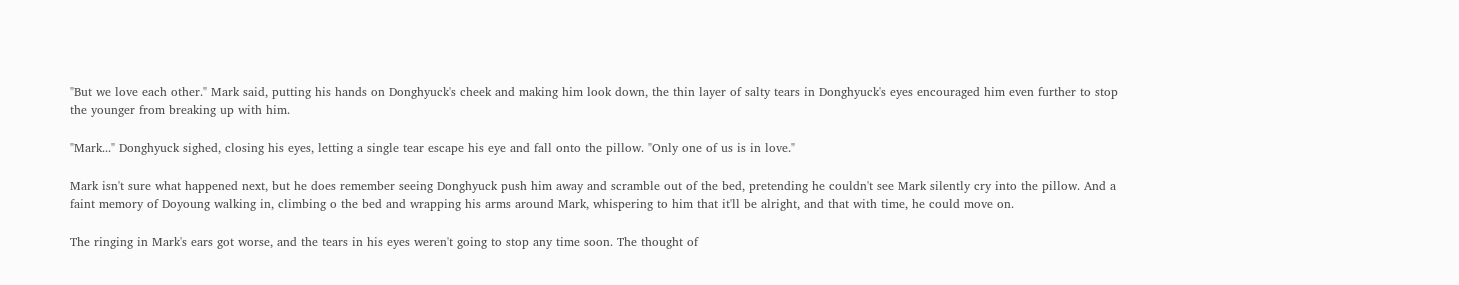"But we love each other." Mark said, putting his hands on Donghyuck's cheek and making him look down, the thin layer of salty tears in Donghyuck's eyes encouraged him even further to stop the younger from breaking up with him.

"Mark..." Donghyuck sighed, closing his eyes, letting a single tear escape his eye and fall onto the pillow. "Only one of us is in love."

Mark isn't sure what happened next, but he does remember seeing Donghyuck push him away and scramble out of the bed, pretending he couldn't see Mark silently cry into the pillow. And a faint memory of Doyoung walking in, climbing o the bed and wrapping his arms around Mark, whispering to him that it'll be alright, and that with time, he could move on.

The ringing in Mark's ears got worse, and the tears in his eyes weren't going to stop any time soon. The thought of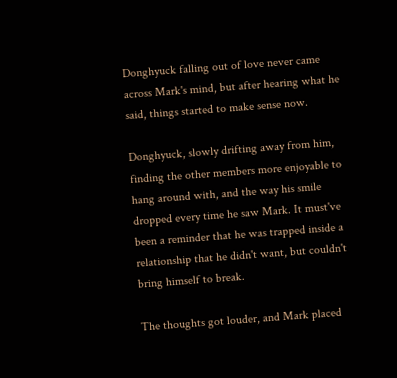Donghyuck falling out of love never came across Mark's mind, but after hearing what he said, things started to make sense now.

Donghyuck, slowly drifting away from him, finding the other members more enjoyable to hang around with, and the way his smile dropped every time he saw Mark. It must've been a reminder that he was trapped inside a relationship that he didn't want, but couldn't bring himself to break.

The thoughts got louder, and Mark placed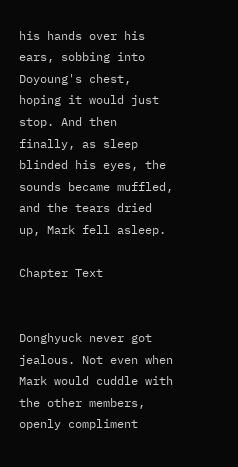his hands over his ears, sobbing into Doyoung's chest, hoping it would just stop. And then finally, as sleep blinded his eyes, the sounds became muffled, and the tears dried up, Mark fell asleep.

Chapter Text


Donghyuck never got jealous. Not even when Mark would cuddle with the other members, openly compliment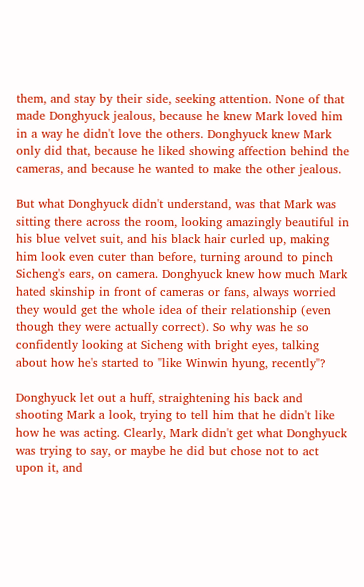them, and stay by their side, seeking attention. None of that made Donghyuck jealous, because he knew Mark loved him in a way he didn't love the others. Donghyuck knew Mark only did that, because he liked showing affection behind the cameras, and because he wanted to make the other jealous.

But what Donghyuck didn't understand, was that Mark was sitting there across the room, looking amazingly beautiful in his blue velvet suit, and his black hair curled up, making him look even cuter than before, turning around to pinch Sicheng's ears, on camera. Donghyuck knew how much Mark hated skinship in front of cameras or fans, always worried they would get the whole idea of their relationship (even though they were actually correct). So why was he so confidently looking at Sicheng with bright eyes, talking about how he's started to "like Winwin hyung, recently"?

Donghyuck let out a huff, straightening his back and shooting Mark a look, trying to tell him that he didn't like how he was acting. Clearly, Mark didn't get what Donghyuck was trying to say, or maybe he did but chose not to act upon it, and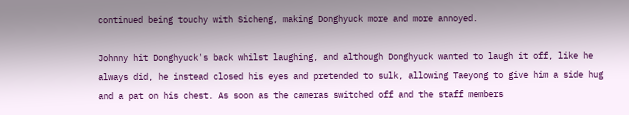continued being touchy with Sicheng, making Donghyuck more and more annoyed.

Johnny hit Donghyuck's back whilst laughing, and although Donghyuck wanted to laugh it off, like he always did, he instead closed his eyes and pretended to sulk, allowing Taeyong to give him a side hug and a pat on his chest. As soon as the cameras switched off and the staff members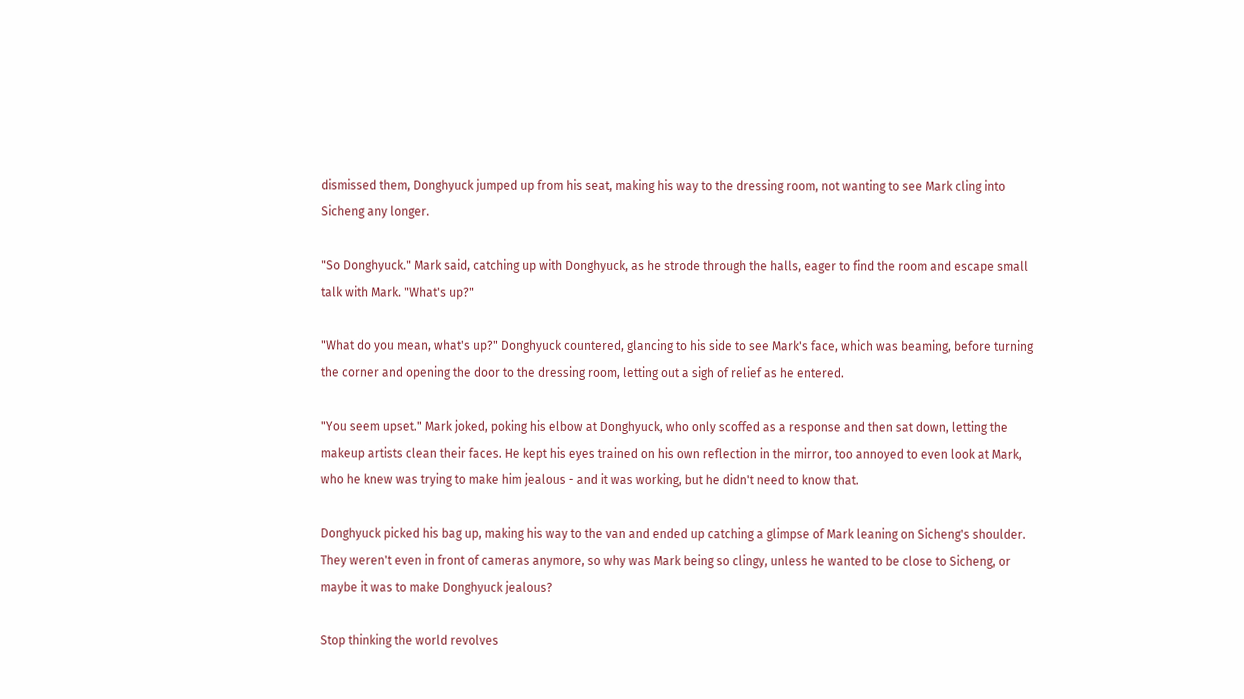dismissed them, Donghyuck jumped up from his seat, making his way to the dressing room, not wanting to see Mark cling into Sicheng any longer.

"So Donghyuck." Mark said, catching up with Donghyuck, as he strode through the halls, eager to find the room and escape small talk with Mark. "What's up?"

"What do you mean, what's up?" Donghyuck countered, glancing to his side to see Mark's face, which was beaming, before turning the corner and opening the door to the dressing room, letting out a sigh of relief as he entered.

"You seem upset." Mark joked, poking his elbow at Donghyuck, who only scoffed as a response and then sat down, letting the makeup artists clean their faces. He kept his eyes trained on his own reflection in the mirror, too annoyed to even look at Mark, who he knew was trying to make him jealous - and it was working, but he didn't need to know that.

Donghyuck picked his bag up, making his way to the van and ended up catching a glimpse of Mark leaning on Sicheng's shoulder. They weren't even in front of cameras anymore, so why was Mark being so clingy, unless he wanted to be close to Sicheng, or maybe it was to make Donghyuck jealous?

Stop thinking the world revolves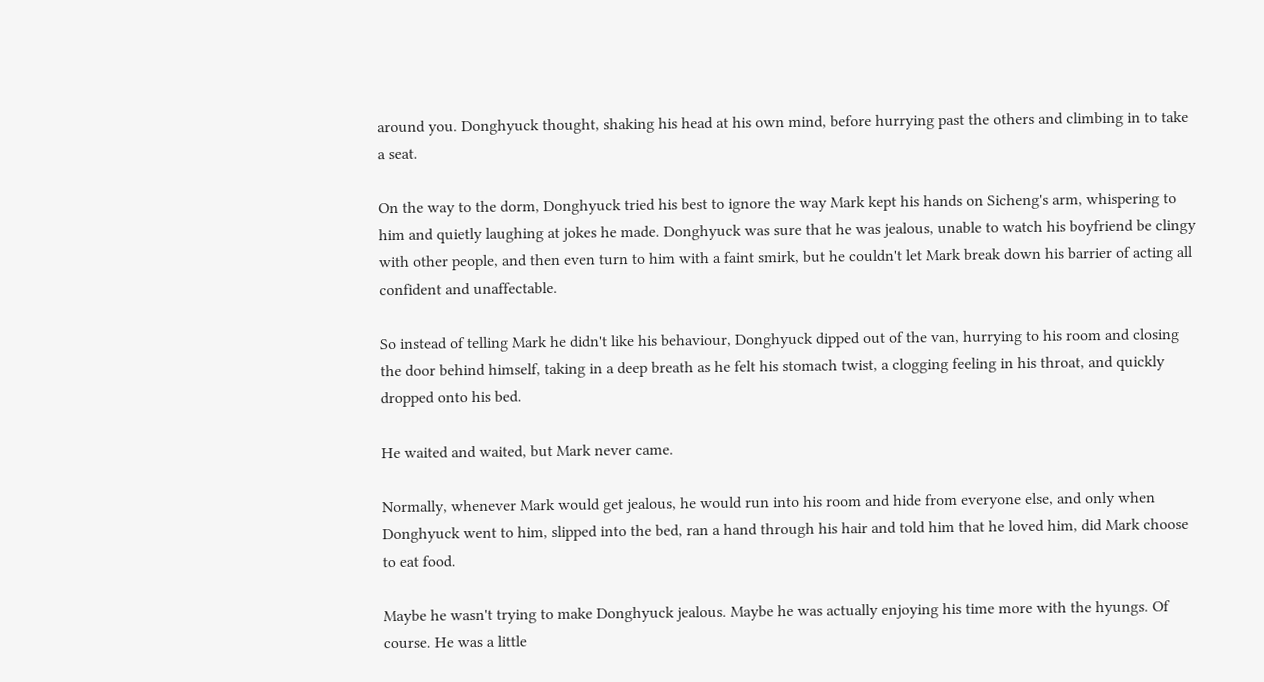around you. Donghyuck thought, shaking his head at his own mind, before hurrying past the others and climbing in to take a seat.

On the way to the dorm, Donghyuck tried his best to ignore the way Mark kept his hands on Sicheng's arm, whispering to him and quietly laughing at jokes he made. Donghyuck was sure that he was jealous, unable to watch his boyfriend be clingy with other people, and then even turn to him with a faint smirk, but he couldn't let Mark break down his barrier of acting all confident and unaffectable.

So instead of telling Mark he didn't like his behaviour, Donghyuck dipped out of the van, hurrying to his room and closing the door behind himself, taking in a deep breath as he felt his stomach twist, a clogging feeling in his throat, and quickly dropped onto his bed.

He waited and waited, but Mark never came.

Normally, whenever Mark would get jealous, he would run into his room and hide from everyone else, and only when Donghyuck went to him, slipped into the bed, ran a hand through his hair and told him that he loved him, did Mark choose to eat food.

Maybe he wasn't trying to make Donghyuck jealous. Maybe he was actually enjoying his time more with the hyungs. Of course. He was a little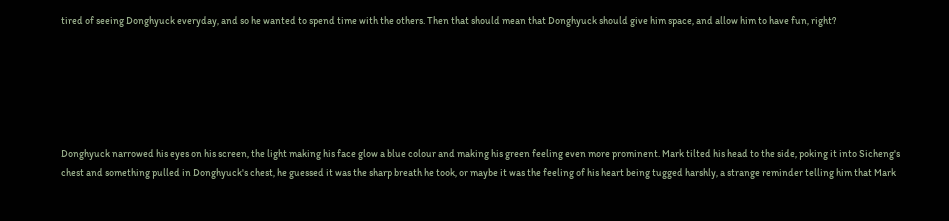tired of seeing Donghyuck everyday, and so he wanted to spend time with the others. Then that should mean that Donghyuck should give him space, and allow him to have fun, right?






Donghyuck narrowed his eyes on his screen, the light making his face glow a blue colour and making his green feeling even more prominent. Mark tilted his head to the side, poking it into Sicheng's chest and something pulled in Donghyuck's chest, he guessed it was the sharp breath he took, or maybe it was the feeling of his heart being tugged harshly, a strange reminder telling him that Mark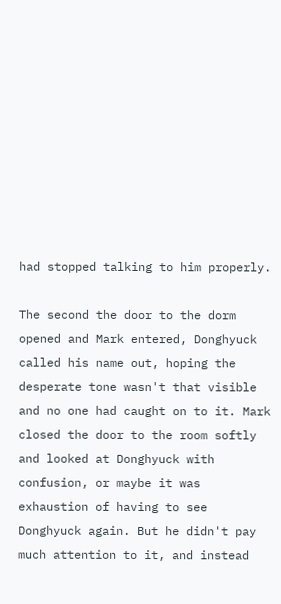had stopped talking to him properly.

The second the door to the dorm opened and Mark entered, Donghyuck called his name out, hoping the desperate tone wasn't that visible and no one had caught on to it. Mark closed the door to the room softly and looked at Donghyuck with confusion, or maybe it was exhaustion of having to see Donghyuck again. But he didn't pay much attention to it, and instead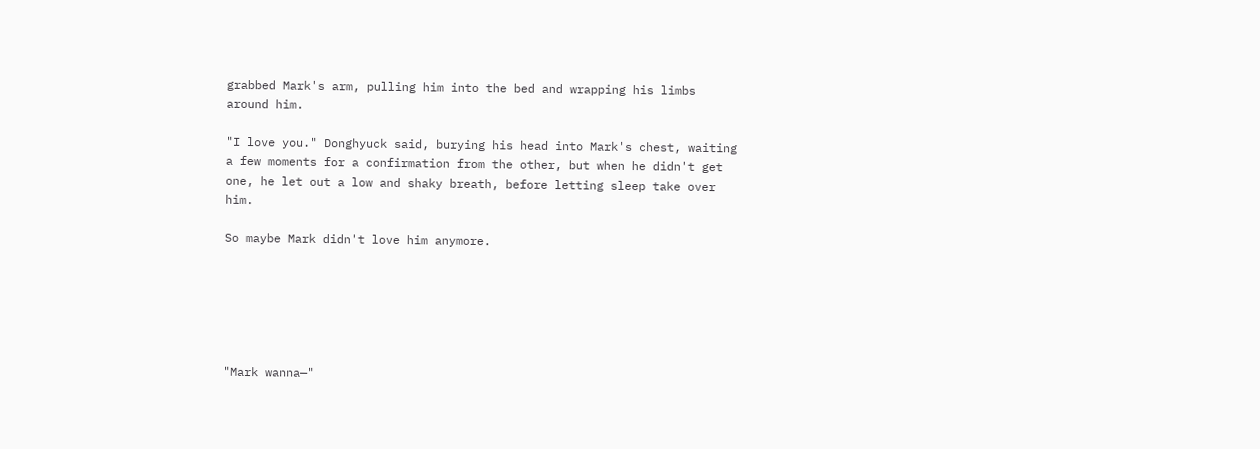grabbed Mark's arm, pulling him into the bed and wrapping his limbs around him.

"I love you." Donghyuck said, burying his head into Mark's chest, waiting a few moments for a confirmation from the other, but when he didn't get one, he let out a low and shaky breath, before letting sleep take over him.

So maybe Mark didn't love him anymore.






"Mark wanna—"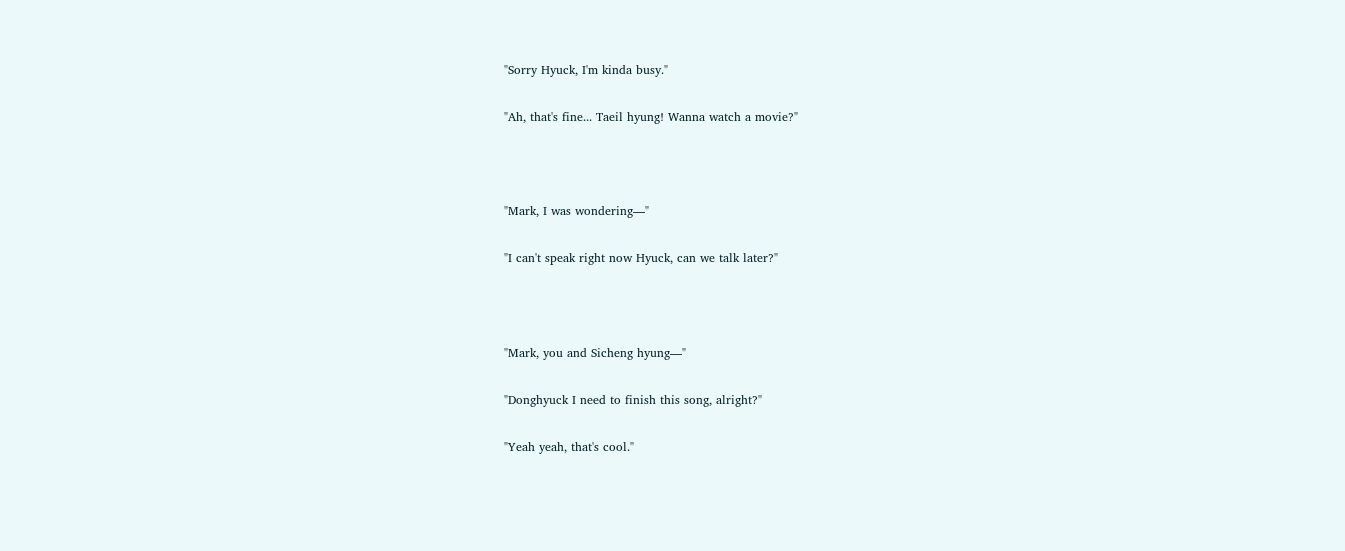"Sorry Hyuck, I'm kinda busy."

"Ah, that's fine... Taeil hyung! Wanna watch a movie?"



"Mark, I was wondering—"

"I can't speak right now Hyuck, can we talk later?"



"Mark, you and Sicheng hyung—"

"Donghyuck I need to finish this song, alright?"

"Yeah yeah, that's cool."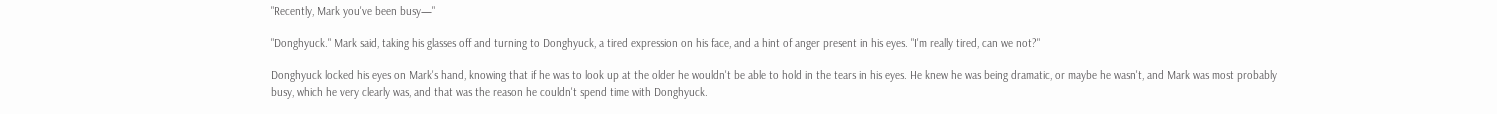"Recently, Mark you've been busy—"

"Donghyuck." Mark said, taking his glasses off and turning to Donghyuck, a tired expression on his face, and a hint of anger present in his eyes. "I'm really tired, can we not?"

Donghyuck locked his eyes on Mark's hand, knowing that if he was to look up at the older he wouldn't be able to hold in the tears in his eyes. He knew he was being dramatic, or maybe he wasn't, and Mark was most probably busy, which he very clearly was, and that was the reason he couldn't spend time with Donghyuck.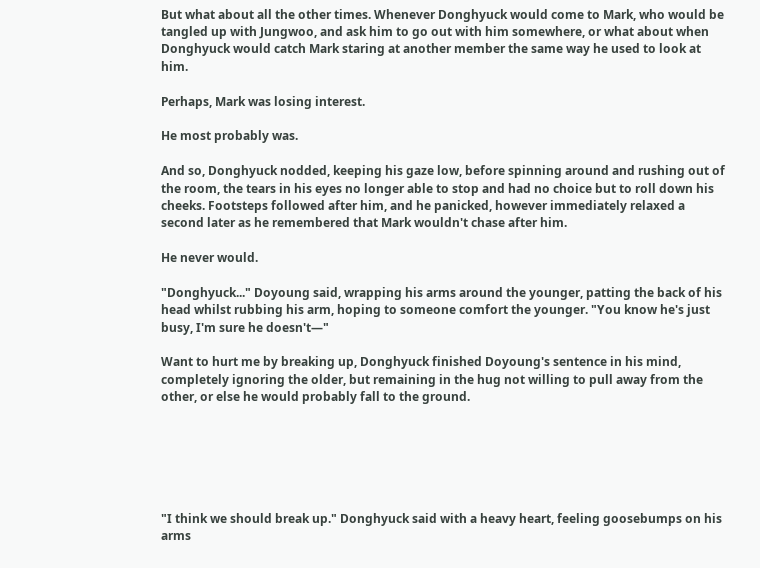But what about all the other times. Whenever Donghyuck would come to Mark, who would be tangled up with Jungwoo, and ask him to go out with him somewhere, or what about when Donghyuck would catch Mark staring at another member the same way he used to look at him.

Perhaps, Mark was losing interest.

He most probably was.

And so, Donghyuck nodded, keeping his gaze low, before spinning around and rushing out of the room, the tears in his eyes no longer able to stop and had no choice but to roll down his cheeks. Footsteps followed after him, and he panicked, however immediately relaxed a second later as he remembered that Mark wouldn't chase after him.

He never would.

"Donghyuck..." Doyoung said, wrapping his arms around the younger, patting the back of his head whilst rubbing his arm, hoping to someone comfort the younger. "You know he's just busy, I'm sure he doesn't—"

Want to hurt me by breaking up, Donghyuck finished Doyoung's sentence in his mind, completely ignoring the older, but remaining in the hug not willing to pull away from the other, or else he would probably fall to the ground.






"I think we should break up." Donghyuck said with a heavy heart, feeling goosebumps on his arms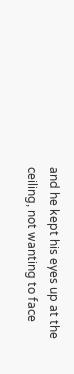and he kept his eyes up at the ceiling, not wanting to face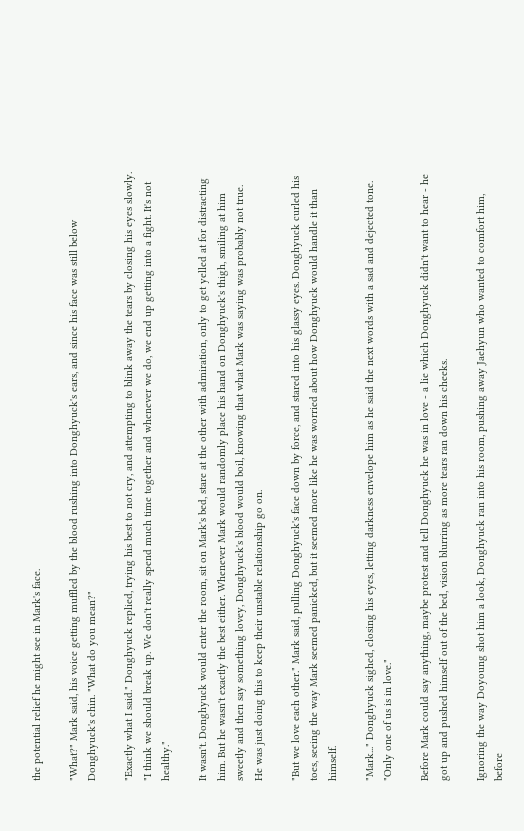the potential relief he might see in Mark's face.

"What?" Mark said, his voice getting muffled by the blood rushing into Donghyuck's ears, and since his face was still below Donghyuck's chin. "What do you mean?"

"Exactly what I said." Donghyuck replied, trying his best to not cry, and attempting to blink away the tears by closing his eyes slowly. "I think we should break up. We don't really spend much time together and whenever we do, we end up getting into a fight. It's not healthy."

It wasn't. Donghyuck would enter the room, sit on Mark's bed, stare at the other with admiration, only to get yelled at for distracting him. But he wasn't exactly the best either. Whenever Mark would randomly place his hand on Donghyuck's thigh, smiling at him sweetly and then say something lovey, Donghyuck's blood would boil, knowing that what Mark was saying was probably not true. He was just doing this to keep their unstable relationship go on.

"But we love each other." Mark said, pulling Donghyuck's face down by force, and stared into his glassy eyes. Donghyuck curled his toes, seeing the way Mark seemed panicked, but it seemed more like he was worried about how Donghyuck would handle it than himself.

"Mark..." Donghyuck sighed, closing his eyes, letting darkness envelope him as he said the next words with a sad and dejected tone. "Only one of us is in love."

Before Mark could say anything, maybe protest and tell Donghyuck he was in love - a lie which Donghyuck didn't want to hear - he got up and pushed himself out of the bed, vision blurring as more tears ran down his cheeks.

Ignoring the way Doyoung shot him a look, Donghyuck ran into his room, pushing away Jaehyun who wanted to comfort him, before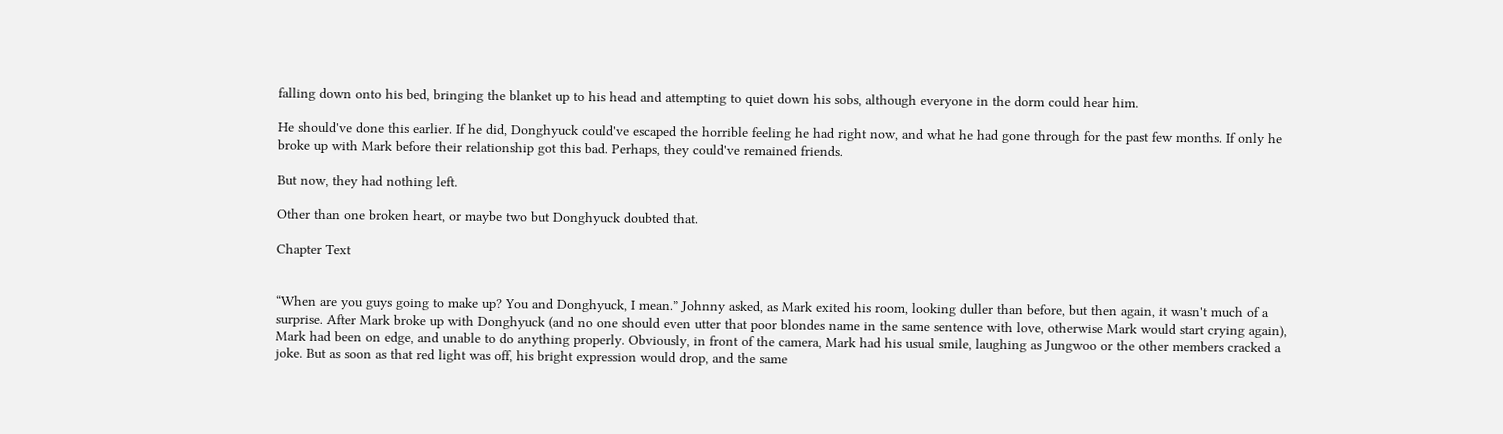falling down onto his bed, bringing the blanket up to his head and attempting to quiet down his sobs, although everyone in the dorm could hear him.

He should've done this earlier. If he did, Donghyuck could've escaped the horrible feeling he had right now, and what he had gone through for the past few months. If only he broke up with Mark before their relationship got this bad. Perhaps, they could've remained friends.

But now, they had nothing left.

Other than one broken heart, or maybe two but Donghyuck doubted that.

Chapter Text


“When are you guys going to make up? You and Donghyuck, I mean.” Johnny asked, as Mark exited his room, looking duller than before, but then again, it wasn't much of a surprise. After Mark broke up with Donghyuck (and no one should even utter that poor blondes name in the same sentence with love, otherwise Mark would start crying again), Mark had been on edge, and unable to do anything properly. Obviously, in front of the camera, Mark had his usual smile, laughing as Jungwoo or the other members cracked a joke. But as soon as that red light was off, his bright expression would drop, and the same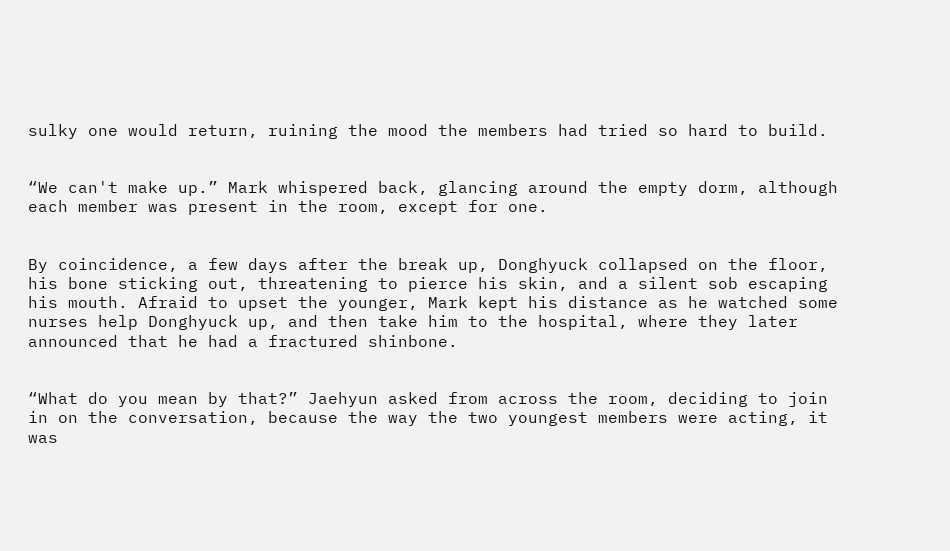sulky one would return, ruining the mood the members had tried so hard to build.


“We can't make up.” Mark whispered back, glancing around the empty dorm, although each member was present in the room, except for one.


By coincidence, a few days after the break up, Donghyuck collapsed on the floor, his bone sticking out, threatening to pierce his skin, and a silent sob escaping his mouth. Afraid to upset the younger, Mark kept his distance as he watched some nurses help Donghyuck up, and then take him to the hospital, where they later announced that he had a fractured shinbone.


“What do you mean by that?” Jaehyun asked from across the room, deciding to join in on the conversation, because the way the two youngest members were acting, it was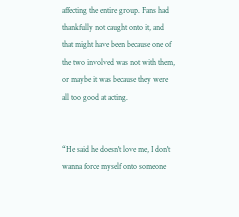affecting the entire group. Fans had thankfully not caught onto it, and that might have been because one of the two involved was not with them, or maybe it was because they were all too good at acting.


“He said he doesn't love me, I don't wanna force myself onto someone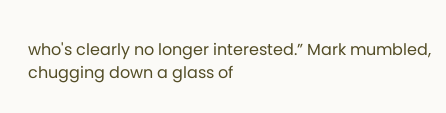who's clearly no longer interested.” Mark mumbled, chugging down a glass of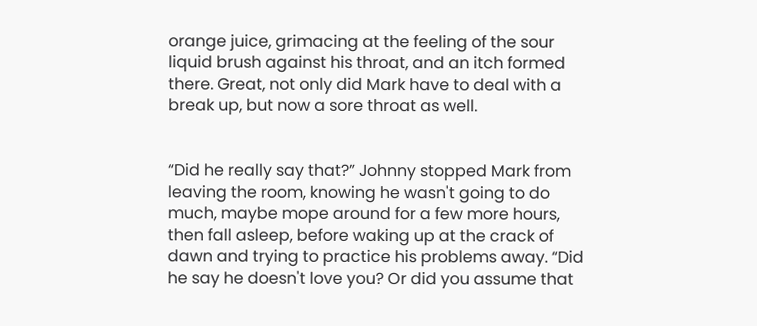orange juice, grimacing at the feeling of the sour liquid brush against his throat, and an itch formed there. Great, not only did Mark have to deal with a break up, but now a sore throat as well.


“Did he really say that?” Johnny stopped Mark from leaving the room, knowing he wasn't going to do much, maybe mope around for a few more hours, then fall asleep, before waking up at the crack of dawn and trying to practice his problems away. “Did he say he doesn't love you? Or did you assume that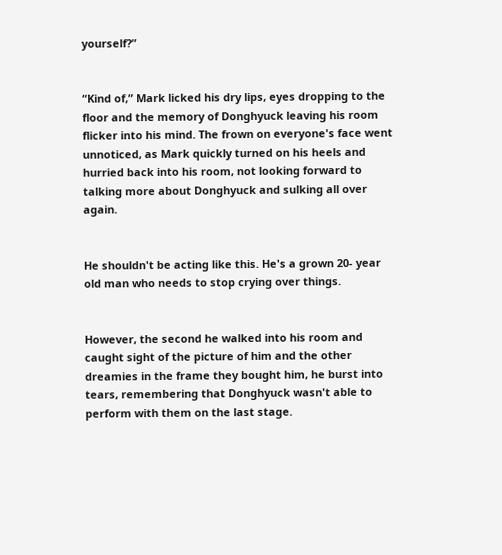yourself?”


“Kind of,” Mark licked his dry lips, eyes dropping to the floor and the memory of Donghyuck leaving his room flicker into his mind. The frown on everyone's face went unnoticed, as Mark quickly turned on his heels and hurried back into his room, not looking forward to talking more about Donghyuck and sulking all over again.


He shouldn't be acting like this. He's a grown 20- year old man who needs to stop crying over things.


However, the second he walked into his room and caught sight of the picture of him and the other dreamies in the frame they bought him, he burst into tears, remembering that Donghyuck wasn't able to perform with them on the last stage.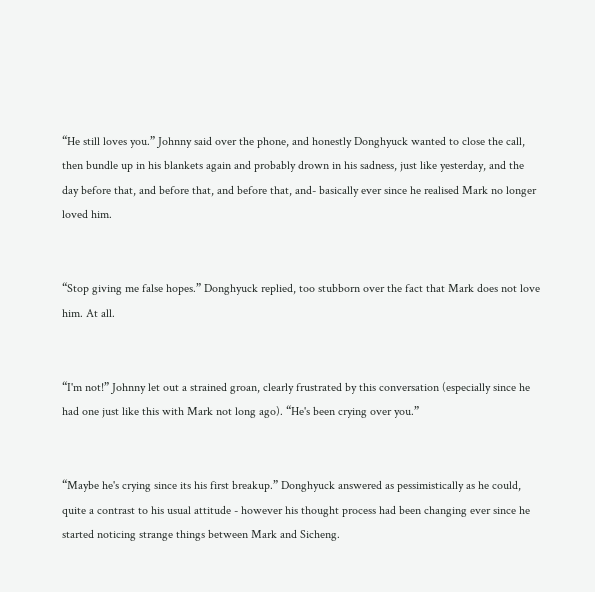“He still loves you.” Johnny said over the phone, and honestly Donghyuck wanted to close the call, then bundle up in his blankets again and probably drown in his sadness, just like yesterday, and the day before that, and before that, and before that, and- basically ever since he realised Mark no longer loved him.


“Stop giving me false hopes.” Donghyuck replied, too stubborn over the fact that Mark does not love him. At all.


“I'm not!” Johnny let out a strained groan, clearly frustrated by this conversation (especially since he had one just like this with Mark not long ago). “He's been crying over you.”


“Maybe he's crying since its his first breakup.” Donghyuck answered as pessimistically as he could, quite a contrast to his usual attitude - however his thought process had been changing ever since he started noticing strange things between Mark and Sicheng.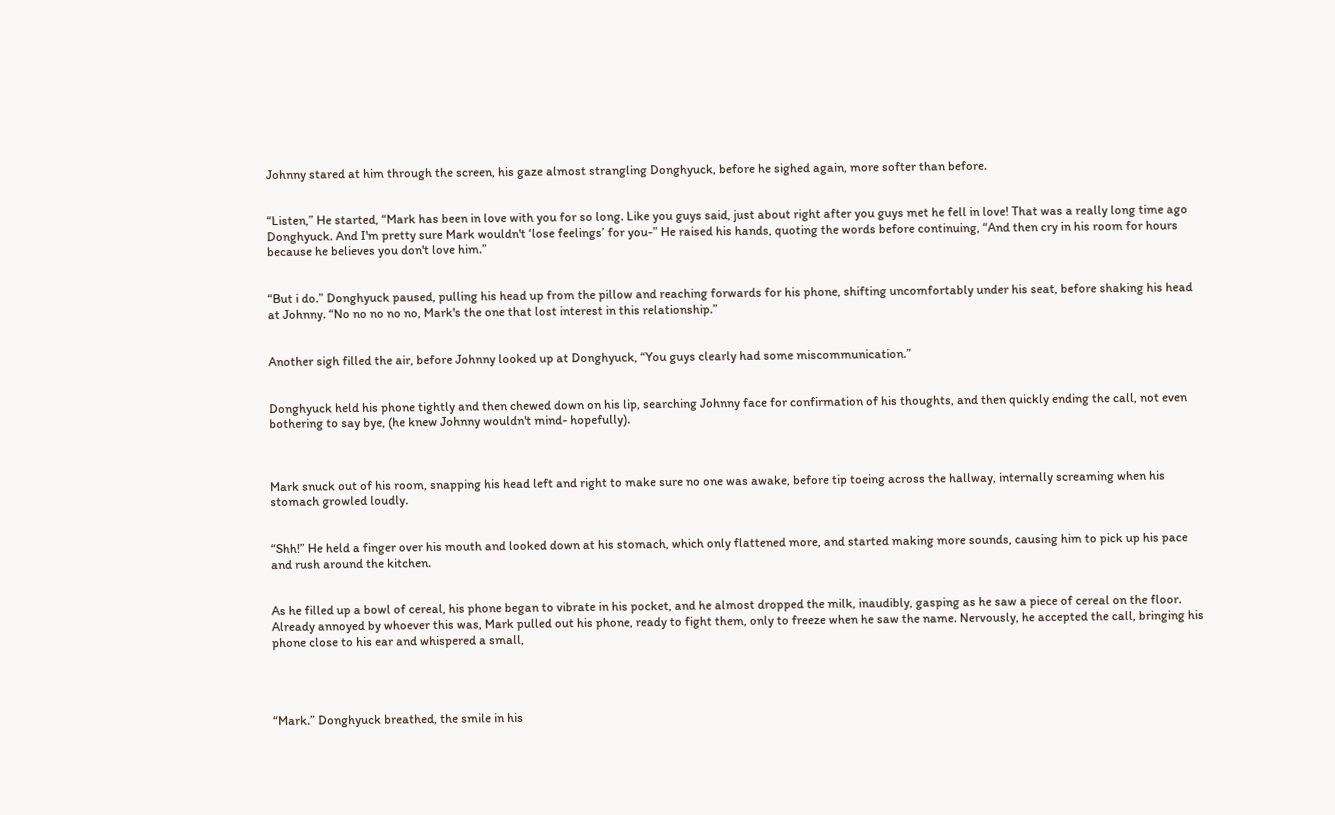Johnny stared at him through the screen, his gaze almost strangling Donghyuck, before he sighed again, more softer than before.


“Listen,” He started, “Mark has been in love with you for so long. Like you guys said, just about right after you guys met he fell in love! That was a really long time ago Donghyuck. And I'm pretty sure Mark wouldn't ‘lose feelings’ for you-” He raised his hands, quoting the words before continuing, “And then cry in his room for hours because he believes you don't love him.”


“But i do.” Donghyuck paused, pulling his head up from the pillow and reaching forwards for his phone, shifting uncomfortably under his seat, before shaking his head at Johnny. “No no no no no, Mark's the one that lost interest in this relationship.”


Another sigh filled the air, before Johnny looked up at Donghyuck, “You guys clearly had some miscommunication.”


Donghyuck held his phone tightly and then chewed down on his lip, searching Johnny face for confirmation of his thoughts, and then quickly ending the call, not even bothering to say bye, (he knew Johnny wouldn't mind- hopefully).



Mark snuck out of his room, snapping his head left and right to make sure no one was awake, before tip toeing across the hallway, internally screaming when his stomach growled loudly.


“Shh!” He held a finger over his mouth and looked down at his stomach, which only flattened more, and started making more sounds, causing him to pick up his pace and rush around the kitchen.


As he filled up a bowl of cereal, his phone began to vibrate in his pocket, and he almost dropped the milk, inaudibly, gasping as he saw a piece of cereal on the floor. Already annoyed by whoever this was, Mark pulled out his phone, ready to fight them, only to freeze when he saw the name. Nervously, he accepted the call, bringing his phone close to his ear and whispered a small,




“Mark.” Donghyuck breathed, the smile in his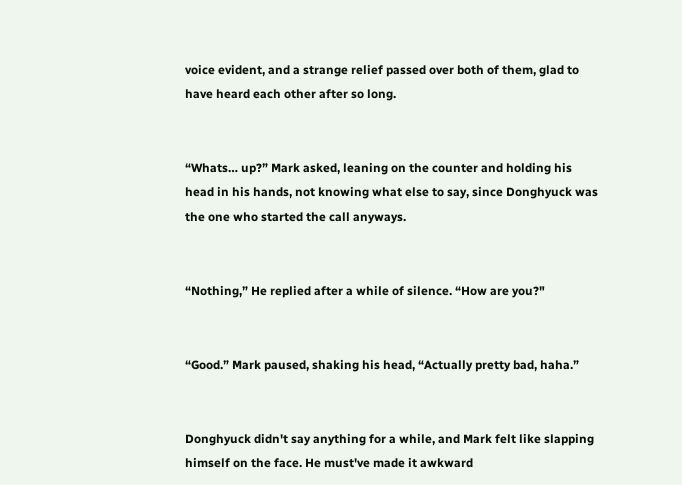voice evident, and a strange relief passed over both of them, glad to have heard each other after so long.


“Whats… up?” Mark asked, leaning on the counter and holding his head in his hands, not knowing what else to say, since Donghyuck was the one who started the call anyways.


“Nothing,” He replied after a while of silence. “How are you?"


“Good.” Mark paused, shaking his head, “Actually pretty bad, haha.”


Donghyuck didn't say anything for a while, and Mark felt like slapping himself on the face. He must've made it awkward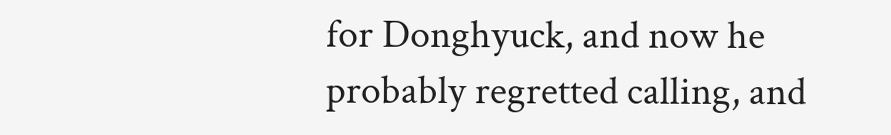for Donghyuck, and now he probably regretted calling, and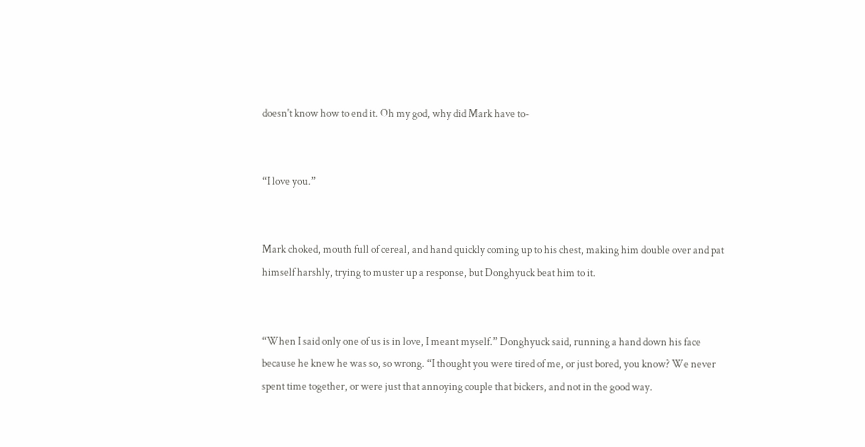doesn't know how to end it. Oh my god, why did Mark have to-


“I love you.”


Mark choked, mouth full of cereal, and hand quickly coming up to his chest, making him double over and pat himself harshly, trying to muster up a response, but Donghyuck beat him to it.


“When I said only one of us is in love, I meant myself.” Donghyuck said, running a hand down his face because he knew he was so, so wrong. “I thought you were tired of me, or just bored, you know? We never spent time together, or were just that annoying couple that bickers, and not in the good way.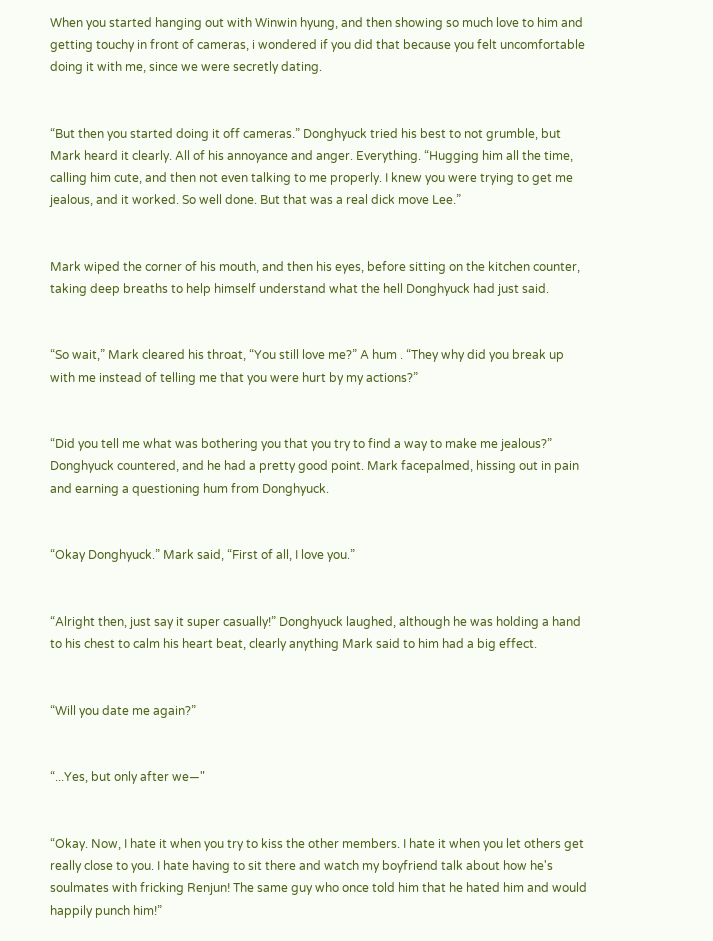When you started hanging out with Winwin hyung, and then showing so much love to him and getting touchy in front of cameras, i wondered if you did that because you felt uncomfortable doing it with me, since we were secretly dating.


“But then you started doing it off cameras.” Donghyuck tried his best to not grumble, but Mark heard it clearly. All of his annoyance and anger. Everything. “Hugging him all the time, calling him cute, and then not even talking to me properly. I knew you were trying to get me jealous, and it worked. So well done. But that was a real dick move Lee.”


Mark wiped the corner of his mouth, and then his eyes, before sitting on the kitchen counter, taking deep breaths to help himself understand what the hell Donghyuck had just said.


“So wait,” Mark cleared his throat, “You still love me?” A hum . “They why did you break up with me instead of telling me that you were hurt by my actions?”


“Did you tell me what was bothering you that you try to find a way to make me jealous?” Donghyuck countered, and he had a pretty good point. Mark facepalmed, hissing out in pain and earning a questioning hum from Donghyuck.


“Okay Donghyuck.” Mark said, “First of all, I love you.”


“Alright then, just say it super casually!” Donghyuck laughed, although he was holding a hand to his chest to calm his heart beat, clearly anything Mark said to him had a big effect.


“Will you date me again?”


“...Yes, but only after we—"


“Okay. Now, I hate it when you try to kiss the other members. I hate it when you let others get really close to you. I hate having to sit there and watch my boyfriend talk about how he's soulmates with fricking Renjun! The same guy who once told him that he hated him and would happily punch him!”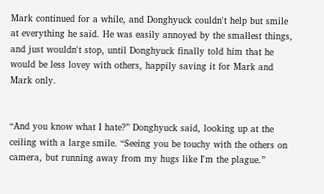Mark continued for a while, and Donghyuck couldn't help but smile at everything he said. He was easily annoyed by the smallest things, and just wouldn't stop, until Donghyuck finally told him that he would be less lovey with others, happily saving it for Mark and Mark only.


“And you know what I hate?” Donghyuck said, looking up at the ceiling with a large smile. “Seeing you be touchy with the others on camera, but running away from my hugs like I'm the plague.”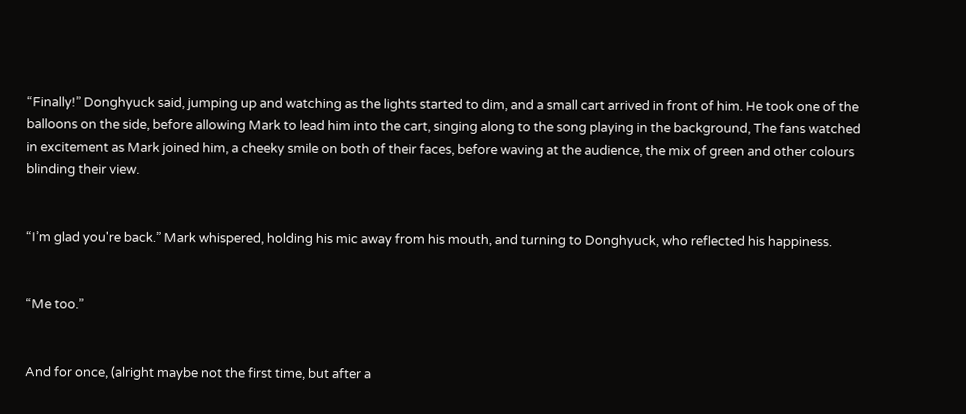“Finally!” Donghyuck said, jumping up and watching as the lights started to dim, and a small cart arrived in front of him. He took one of the balloons on the side, before allowing Mark to lead him into the cart, singing along to the song playing in the background, The fans watched in excitement as Mark joined him, a cheeky smile on both of their faces, before waving at the audience, the mix of green and other colours blinding their view.


“I’m glad you're back.” Mark whispered, holding his mic away from his mouth, and turning to Donghyuck, who reflected his happiness.


“Me too.”


And for once, (alright maybe not the first time, but after a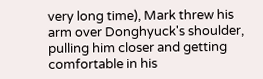very long time), Mark threw his arm over Donghyuck's shoulder, pulling him closer and getting comfortable in his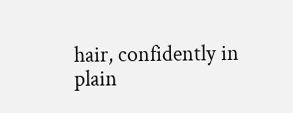hair, confidently in plain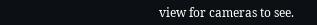view for cameras to see.